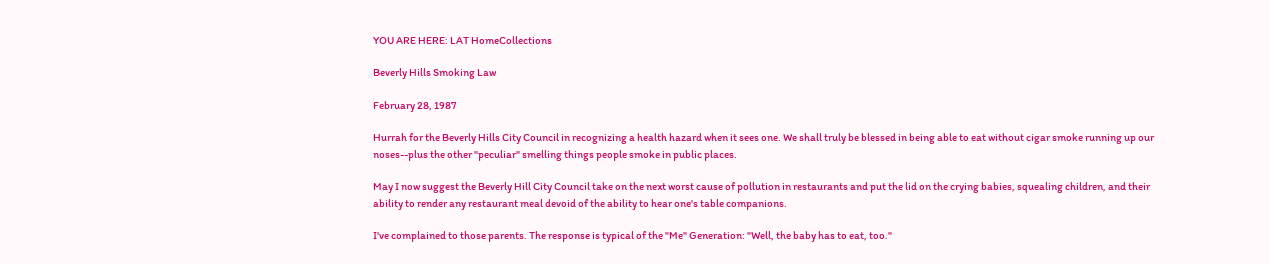YOU ARE HERE: LAT HomeCollections

Beverly Hills Smoking Law

February 28, 1987

Hurrah for the Beverly Hills City Council in recognizing a health hazard when it sees one. We shall truly be blessed in being able to eat without cigar smoke running up our noses--plus the other "peculiar" smelling things people smoke in public places.

May I now suggest the Beverly Hill City Council take on the next worst cause of pollution in restaurants and put the lid on the crying babies, squealing children, and their ability to render any restaurant meal devoid of the ability to hear one's table companions.

I've complained to those parents. The response is typical of the "Me" Generation: "Well, the baby has to eat, too."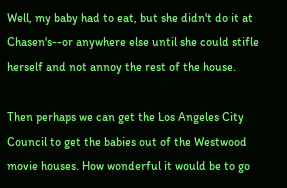Well, my baby had to eat, but she didn't do it at Chasen's--or anywhere else until she could stifle herself and not annoy the rest of the house.

Then perhaps we can get the Los Angeles City Council to get the babies out of the Westwood movie houses. How wonderful it would be to go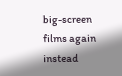big-screen films again instead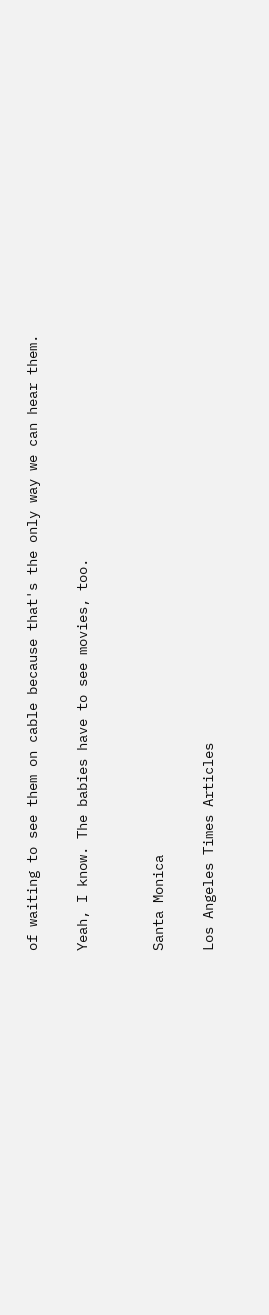of waiting to see them on cable because that's the only way we can hear them.

Yeah, I know. The babies have to see movies, too.


Santa Monica

Los Angeles Times Articles